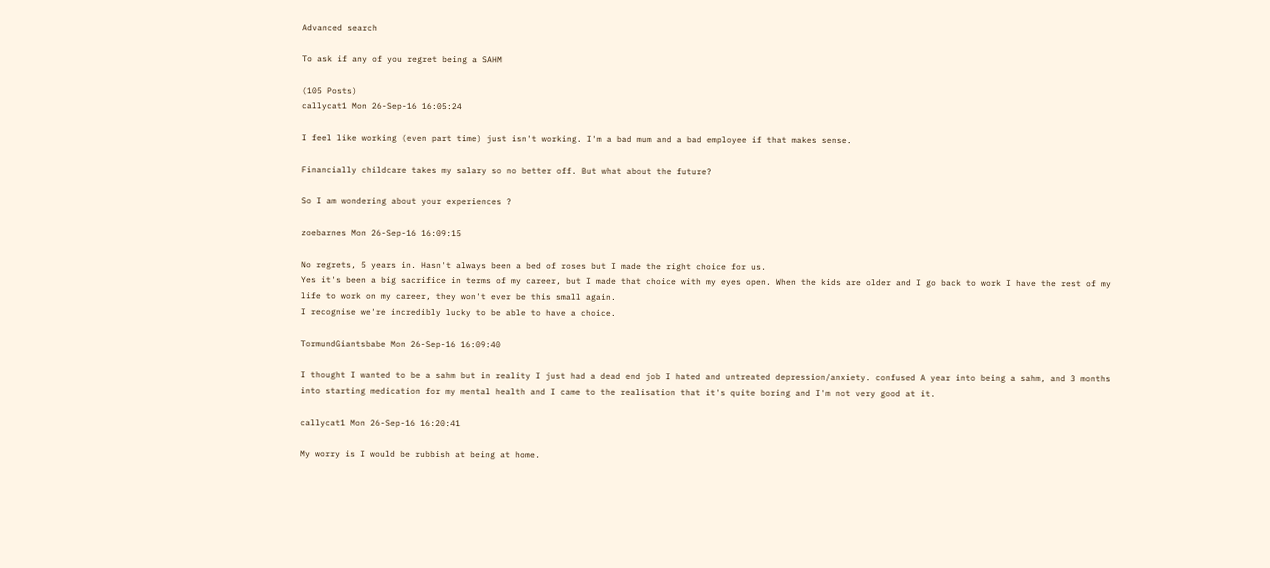Advanced search

To ask if any of you regret being a SAHM

(105 Posts)
callycat1 Mon 26-Sep-16 16:05:24

I feel like working (even part time) just isn't working. I'm a bad mum and a bad employee if that makes sense.

Financially childcare takes my salary so no better off. But what about the future?

So I am wondering about your experiences ?

zoebarnes Mon 26-Sep-16 16:09:15

No regrets, 5 years in. Hasn't always been a bed of roses but I made the right choice for us.
Yes it's been a big sacrifice in terms of my career, but I made that choice with my eyes open. When the kids are older and I go back to work I have the rest of my life to work on my career, they won't ever be this small again.
I recognise we're incredibly lucky to be able to have a choice.

TormundGiantsbabe Mon 26-Sep-16 16:09:40

I thought I wanted to be a sahm but in reality I just had a dead end job I hated and untreated depression/anxiety. confused A year into being a sahm, and 3 months into starting medication for my mental health and I came to the realisation that it's quite boring and I'm not very good at it.

callycat1 Mon 26-Sep-16 16:20:41

My worry is I would be rubbish at being at home.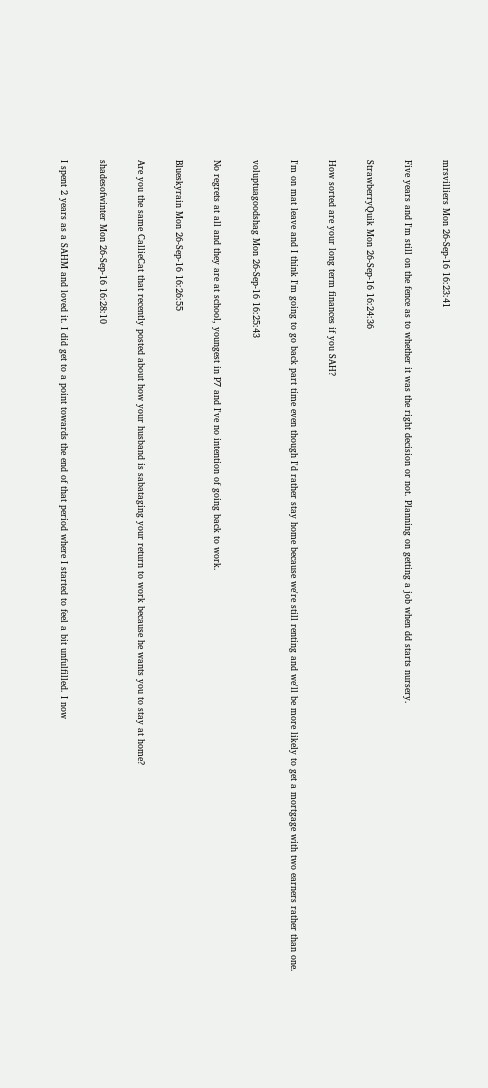mrsvilliers Mon 26-Sep-16 16:23:41

Five years and I'm still on the fence as to whether it was the right decision or not. Planning on getting a job when dd starts nursery.

StrawberryQuik Mon 26-Sep-16 16:24:36

How sorted are your long term finances if you SAH?

I'm on mat leave and I think I'm going to go back part time even though I'd rather stay home because we're still renting and we'll be more likely to get a mortgage with two earners rather than one.

voluptuagoodshag Mon 26-Sep-16 16:25:43

No regrets at all and they are at school, youngest in P7 and I've no intention of going back to work.

Blueskyrain Mon 26-Sep-16 16:26:55

Are you the same CallieCat that recently posted about how your husband is sabataging your return to work because he wants you to stay at home?

shadesofwinter Mon 26-Sep-16 16:28:10

I spent 2 years as a SAHM and loved it. I did get to a point towards the end of that period where I started to feel a bit unfulfilled. I now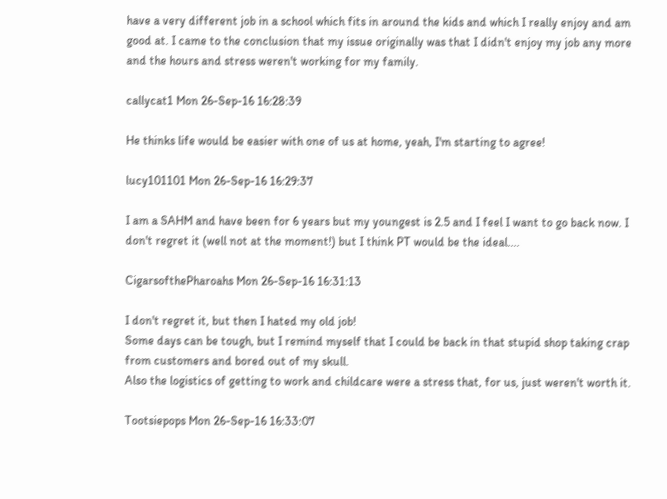have a very different job in a school which fits in around the kids and which I really enjoy and am good at. I came to the conclusion that my issue originally was that I didn't enjoy my job any more and the hours and stress weren't working for my family.

callycat1 Mon 26-Sep-16 16:28:39

He thinks life would be easier with one of us at home, yeah, I'm starting to agree!

lucy101101 Mon 26-Sep-16 16:29:37

I am a SAHM and have been for 6 years but my youngest is 2.5 and I feel I want to go back now. I don't regret it (well not at the moment!) but I think PT would be the ideal....

CigarsofthePharoahs Mon 26-Sep-16 16:31:13

I don't regret it, but then I hated my old job!
Some days can be tough, but I remind myself that I could be back in that stupid shop taking crap from customers and bored out of my skull.
Also the logistics of getting to work and childcare were a stress that, for us, just weren't worth it.

Tootsiepops Mon 26-Sep-16 16:33:07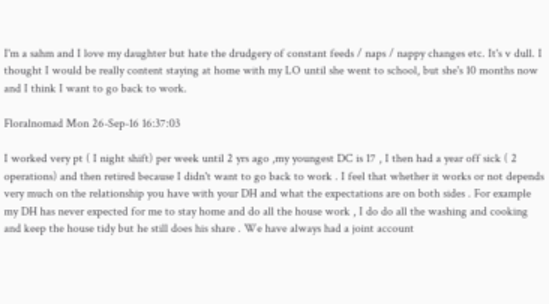I'm a sahm and I love my daughter but hate the drudgery of constant feeds / naps / nappy changes etc. It's v dull. I thought I would be really content staying at home with my LO until she went to school, but she's 10 months now and I think I want to go back to work.

Floralnomad Mon 26-Sep-16 16:37:03

I worked very pt ( I night shift) per week until 2 yrs ago ,my youngest DC is 17 , I then had a year off sick ( 2 operations) and then retired because I didn't want to go back to work . I feel that whether it works or not depends very much on the relationship you have with your DH and what the expectations are on both sides . For example my DH has never expected for me to stay home and do all the house work , I do do all the washing and cooking and keep the house tidy but he still does his share . We have always had a joint account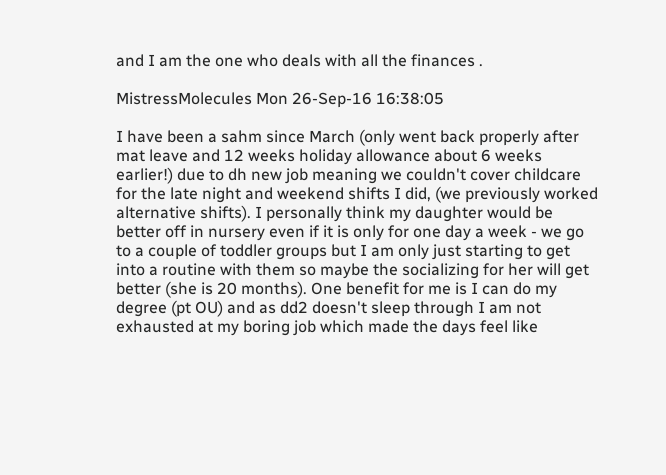and I am the one who deals with all the finances .

MistressMolecules Mon 26-Sep-16 16:38:05

I have been a sahm since March (only went back properly after mat leave and 12 weeks holiday allowance about 6 weeks earlier!) due to dh new job meaning we couldn't cover childcare for the late night and weekend shifts I did, (we previously worked alternative shifts). I personally think my daughter would be better off in nursery even if it is only for one day a week - we go to a couple of toddler groups but I am only just starting to get into a routine with them so maybe the socializing for her will get better (she is 20 months). One benefit for me is I can do my degree (pt OU) and as dd2 doesn't sleep through I am not exhausted at my boring job which made the days feel like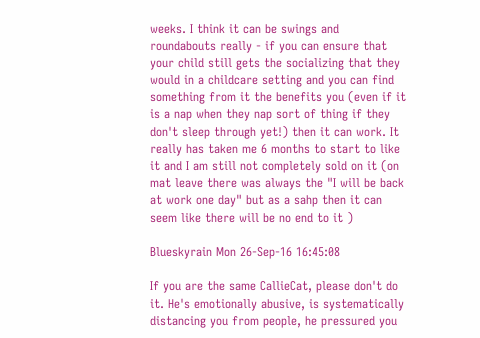weeks. I think it can be swings and roundabouts really - if you can ensure that your child still gets the socializing that they would in a childcare setting and you can find something from it the benefits you (even if it is a nap when they nap sort of thing if they don't sleep through yet!) then it can work. It really has taken me 6 months to start to like it and I am still not completely sold on it (on mat leave there was always the "I will be back at work one day" but as a sahp then it can seem like there will be no end to it )

Blueskyrain Mon 26-Sep-16 16:45:08

If you are the same CallieCat, please don't do it. He's emotionally abusive, is systematically distancing you from people, he pressured you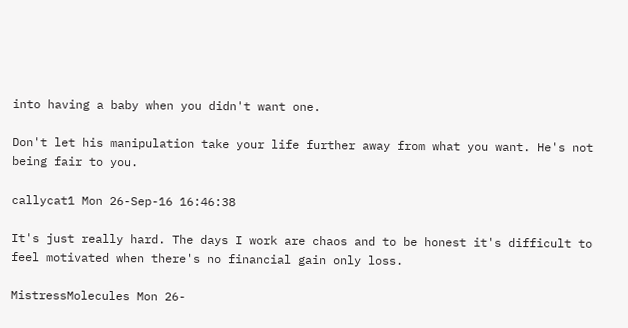into having a baby when you didn't want one.

Don't let his manipulation take your life further away from what you want. He's not being fair to you.

callycat1 Mon 26-Sep-16 16:46:38

It's just really hard. The days I work are chaos and to be honest it's difficult to feel motivated when there's no financial gain only loss.

MistressMolecules Mon 26-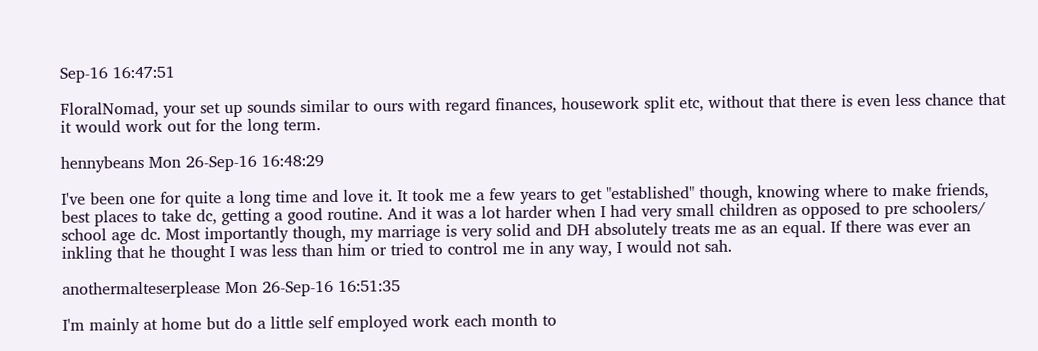Sep-16 16:47:51

FloralNomad, your set up sounds similar to ours with regard finances, housework split etc, without that there is even less chance that it would work out for the long term.

hennybeans Mon 26-Sep-16 16:48:29

I've been one for quite a long time and love it. It took me a few years to get "established" though, knowing where to make friends, best places to take dc, getting a good routine. And it was a lot harder when I had very small children as opposed to pre schoolers/ school age dc. Most importantly though, my marriage is very solid and DH absolutely treats me as an equal. If there was ever an inkling that he thought I was less than him or tried to control me in any way, I would not sah.

anothermalteserplease Mon 26-Sep-16 16:51:35

I'm mainly at home but do a little self employed work each month to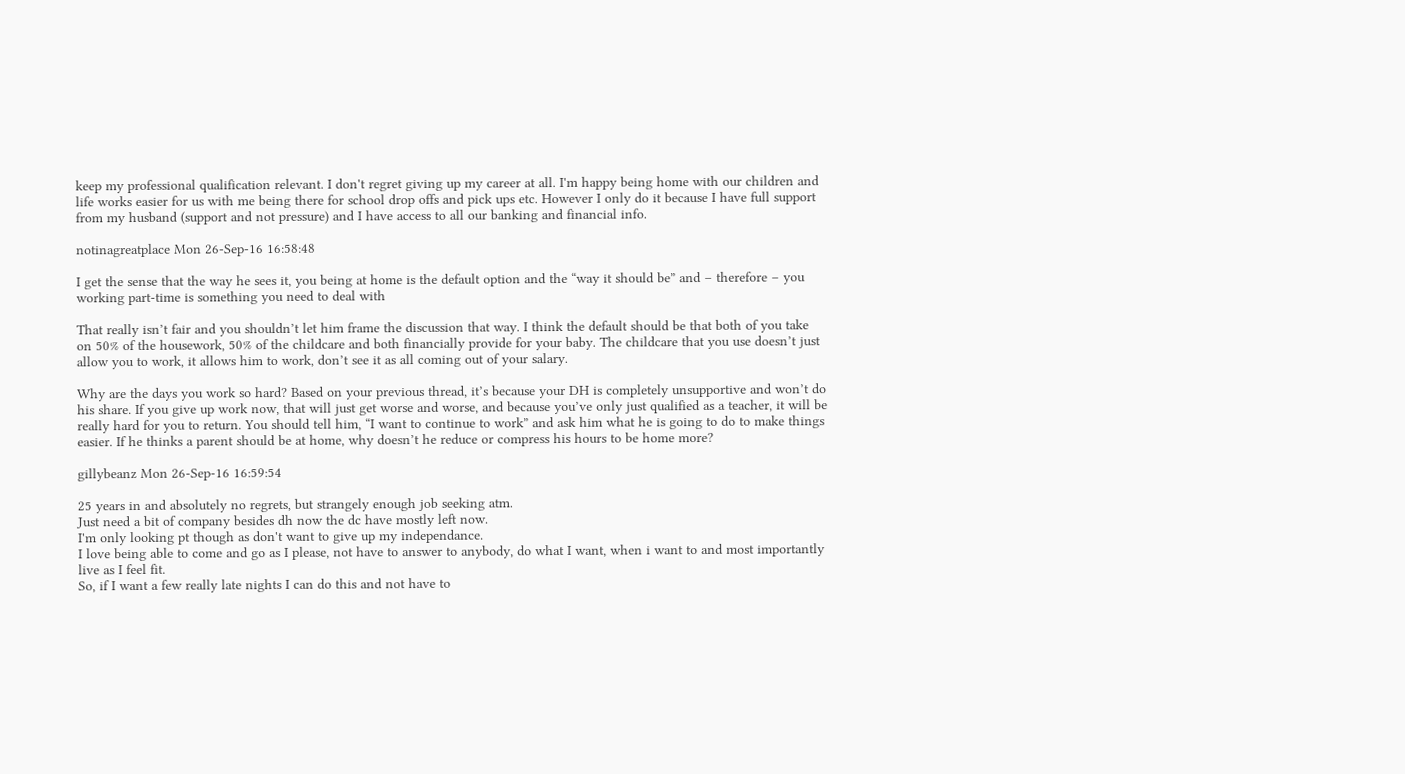keep my professional qualification relevant. I don't regret giving up my career at all. I'm happy being home with our children and life works easier for us with me being there for school drop offs and pick ups etc. However I only do it because I have full support from my husband (support and not pressure) and I have access to all our banking and financial info.

notinagreatplace Mon 26-Sep-16 16:58:48

I get the sense that the way he sees it, you being at home is the default option and the “way it should be” and – therefore – you working part-time is something you need to deal with

That really isn’t fair and you shouldn’t let him frame the discussion that way. I think the default should be that both of you take on 50% of the housework, 50% of the childcare and both financially provide for your baby. The childcare that you use doesn’t just allow you to work, it allows him to work, don’t see it as all coming out of your salary.

Why are the days you work so hard? Based on your previous thread, it’s because your DH is completely unsupportive and won’t do his share. If you give up work now, that will just get worse and worse, and because you’ve only just qualified as a teacher, it will be really hard for you to return. You should tell him, “I want to continue to work” and ask him what he is going to do to make things easier. If he thinks a parent should be at home, why doesn’t he reduce or compress his hours to be home more?

gillybeanz Mon 26-Sep-16 16:59:54

25 years in and absolutely no regrets, but strangely enough job seeking atm.
Just need a bit of company besides dh now the dc have mostly left now.
I'm only looking pt though as don't want to give up my independance.
I love being able to come and go as I please, not have to answer to anybody, do what I want, when i want to and most importantly live as I feel fit.
So, if I want a few really late nights I can do this and not have to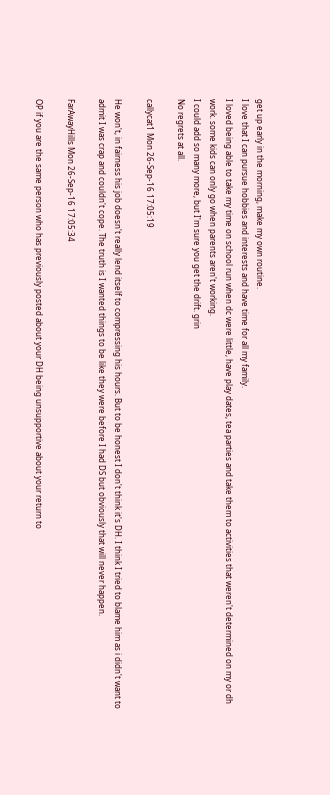get up early in the morning, make my own routine.
I love that I can pursue hobbies and interests and have time for all my family.
I loved being able to take my time on school run when dc were little, have play dates, tea parties and take them to activities that weren't determined on my or dh work. some kids can only go when parents aren't working.
I could add so many more, but I'm sure you get the drift. grin
No regrets at all.

callycat1 Mon 26-Sep-16 17:05:19

He won't, in fairness his job doesn't really lend itself to compressing his hours. But to be honest I don't think it's DH. I think I tried to blame him as i didn't want to admit I was crap and couldn't cope. The truth is I wanted things to be like they were before I had DS but obviously that will never happen.

FarAwayHills Mon 26-Sep-16 17:05:34

OP if you are the same person who has previously posted about your DH being unsupportive about your return to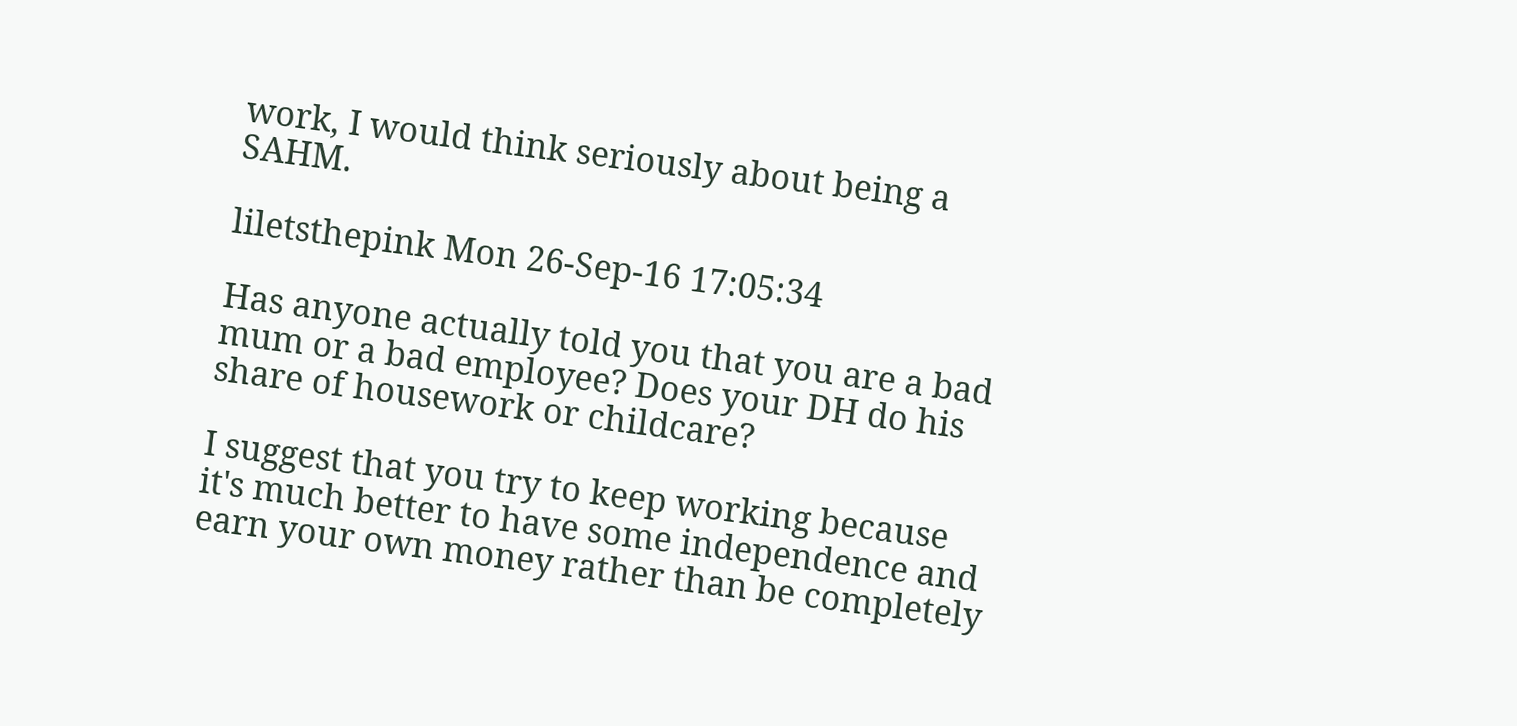work, I would think seriously about being a SAHM.

liletsthepink Mon 26-Sep-16 17:05:34

Has anyone actually told you that you are a bad mum or a bad employee? Does your DH do his share of housework or childcare?

I suggest that you try to keep working because it's much better to have some independence and earn your own money rather than be completely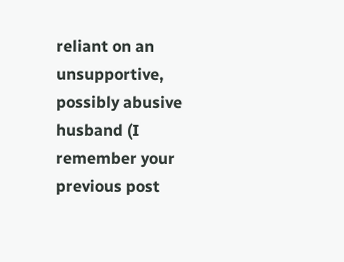reliant on an unsupportive, possibly abusive husband (I remember your previous post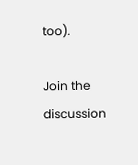too).

Join the discussion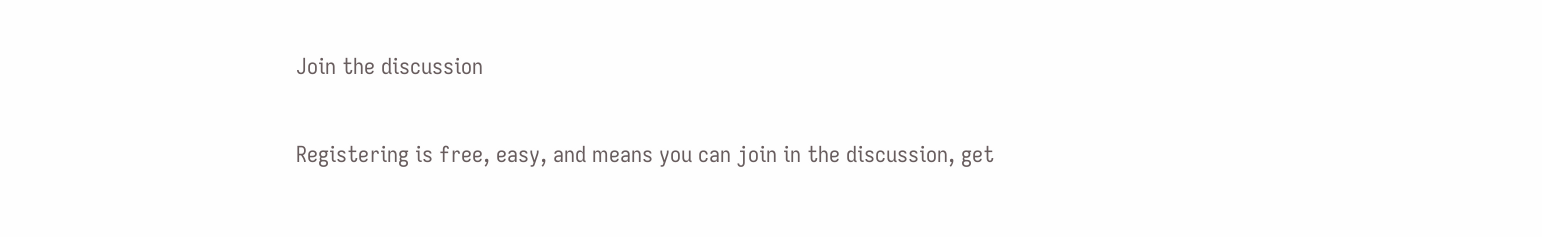Join the discussion

Registering is free, easy, and means you can join in the discussion, get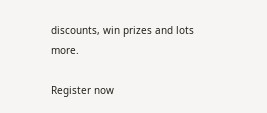discounts, win prizes and lots more.

Register now